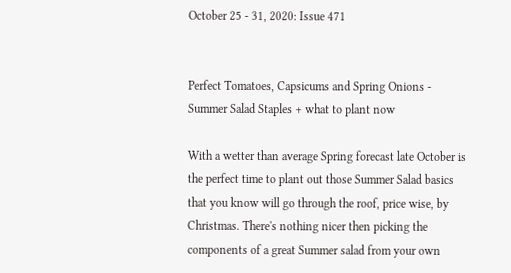October 25 - 31, 2020: Issue 471


Perfect Tomatoes, Capsicums and Spring Onions - Summer Salad Staples + what to plant now

With a wetter than average Spring forecast late October is the perfect time to plant out those Summer Salad basics that you know will go through the roof, price wise, by Christmas. There's nothing nicer then picking the components of a great Summer salad from your own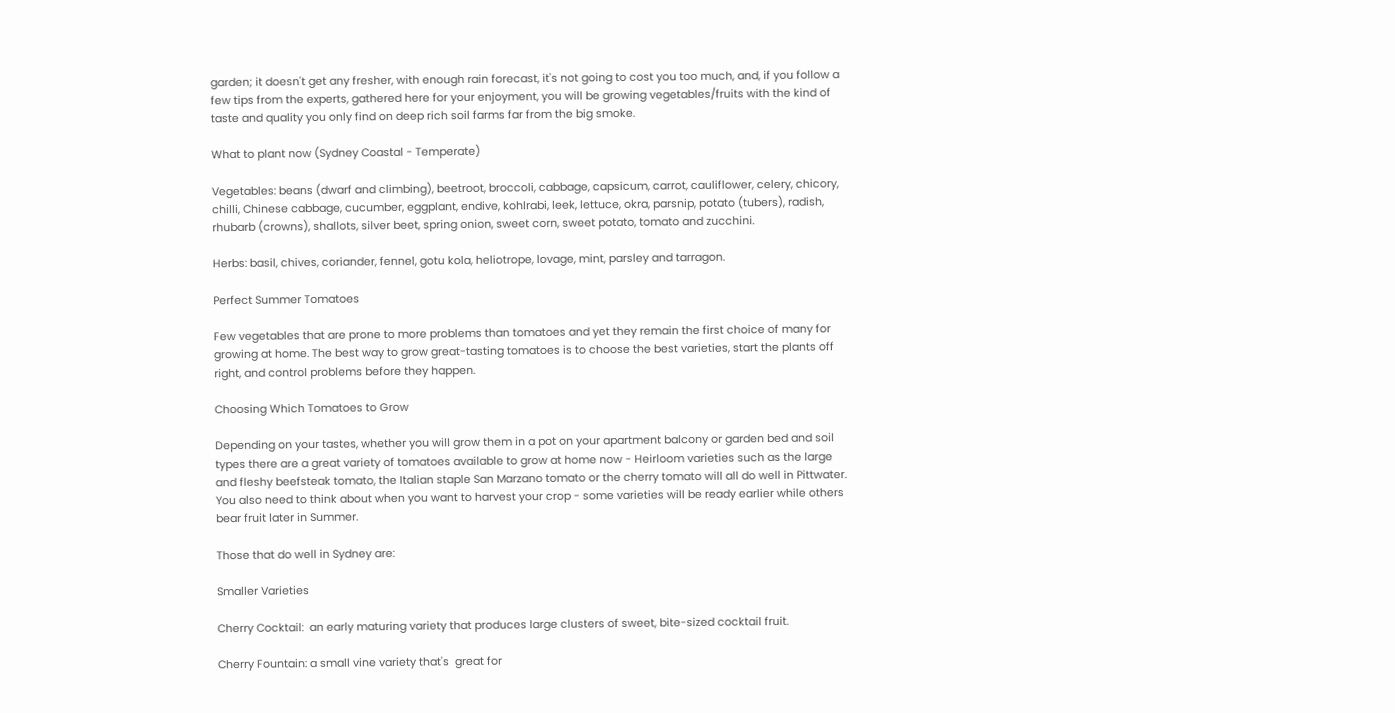garden; it doesn't get any fresher, with enough rain forecast, it's not going to cost you too much, and, if you follow a few tips from the experts, gathered here for your enjoyment, you will be growing vegetables/fruits with the kind of taste and quality you only find on deep rich soil farms far from the big smoke.

What to plant now (Sydney Coastal - Temperate)

Vegetables: beans (dwarf and climbing), beetroot, broccoli, cabbage, capsicum, carrot, cauliflower, celery, chicory, chilli, Chinese cabbage, cucumber, eggplant, endive, kohlrabi, leek, lettuce, okra, parsnip, potato (tubers), radish, rhubarb (crowns), shallots, silver beet, spring onion, sweet corn, sweet potato, tomato and zucchini.

Herbs: basil, chives, coriander, fennel, gotu kola, heliotrope, lovage, mint, parsley and tarragon.

Perfect Summer Tomatoes

Few vegetables that are prone to more problems than tomatoes and yet they remain the first choice of many for growing at home. The best way to grow great-tasting tomatoes is to choose the best varieties, start the plants off right, and control problems before they happen.

Choosing Which Tomatoes to Grow

Depending on your tastes, whether you will grow them in a pot on your apartment balcony or garden bed and soil types there are a great variety of tomatoes available to grow at home now - Heirloom varieties such as the large and fleshy beefsteak tomato, the Italian staple San Marzano tomato or the cherry tomato will all do well in Pittwater. You also need to think about when you want to harvest your crop - some varieties will be ready earlier while others bear fruit later in Summer.

Those that do well in Sydney are:

Smaller Varieties

Cherry Cocktail:  an early maturing variety that produces large clusters of sweet, bite-sized cocktail fruit.

Cherry Fountain: a small vine variety that's  great for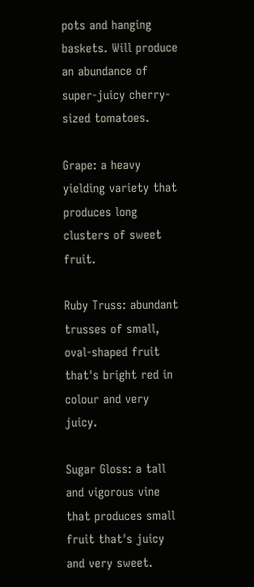pots and hanging baskets. Will produce an abundance of super-juicy cherry-sized tomatoes.

Grape: a heavy yielding variety that produces long clusters of sweet fruit.

Ruby Truss: abundant trusses of small, oval-shaped fruit that's bright red in colour and very juicy.

Sugar Gloss: a tall and vigorous vine that produces small fruit that's juicy and very sweet.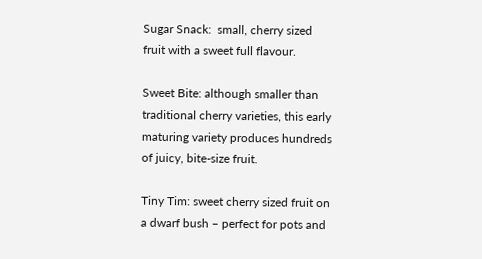Sugar Snack:  small, cherry sized fruit with a sweet full flavour.

Sweet Bite: although smaller than traditional cherry varieties, this early maturing variety produces hundreds of juicy, bite-size fruit.

Tiny Tim: sweet cherry sized fruit on a dwarf bush – perfect for pots and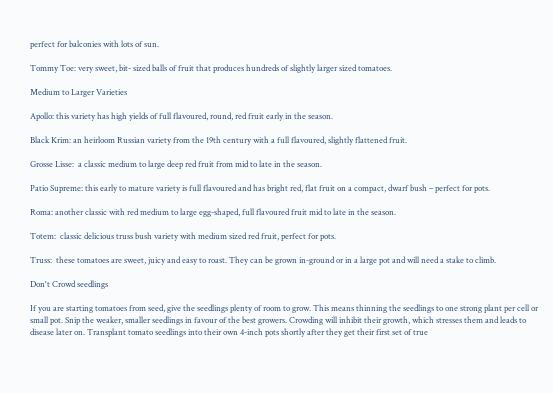perfect for balconies with lots of sun.

Tommy Toe: very sweet, bit- sized balls of fruit that produces hundreds of slightly larger sized tomatoes.

Medium to Larger Varieties

Apollo: this variety has high yields of full flavoured, round, red fruit early in the season.

Black Krim: an heirloom Russian variety from the 19th century with a full flavoured, slightly flattened fruit.

Grosse Lisse:  a classic medium to large deep red fruit from mid to late in the season.

Patio Supreme: this early to mature variety is full flavoured and has bright red, flat fruit on a compact, dwarf bush – perfect for pots.

Roma: another classic with red medium to large egg-shaped, full flavoured fruit mid to late in the season.

Totem:  classic delicious truss bush variety with medium sized red fruit, perfect for pots.

Truss:  these tomatoes are sweet, juicy and easy to roast. They can be grown in-ground or in a large pot and will need a stake to climb.

Don't Crowd seedlings

If you are starting tomatoes from seed, give the seedlings plenty of room to grow. This means thinning the seedlings to one strong plant per cell or small pot. Snip the weaker, smaller seedlings in favour of the best growers. Crowding will inhibit their growth, which stresses them and leads to disease later on. Transplant tomato seedlings into their own 4-inch pots shortly after they get their first set of true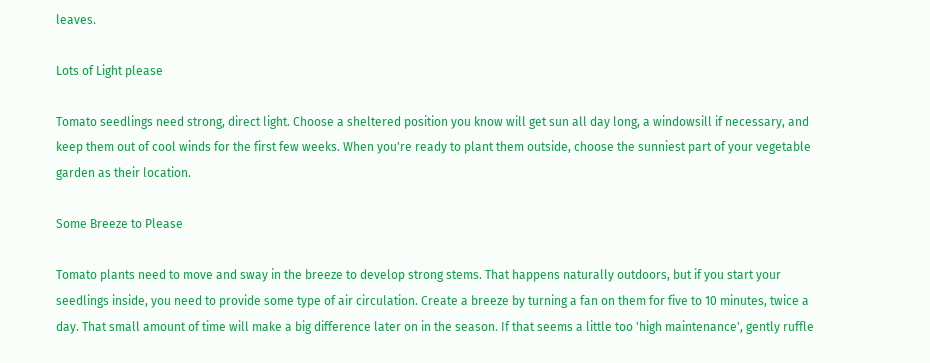leaves.

Lots of Light please

Tomato seedlings need strong, direct light. Choose a sheltered position you know will get sun all day long, a windowsill if necessary, and keep them out of cool winds for the first few weeks. When you're ready to plant them outside, choose the sunniest part of your vegetable garden as their location.

Some Breeze to Please

Tomato plants need to move and sway in the breeze to develop strong stems. That happens naturally outdoors, but if you start your seedlings inside, you need to provide some type of air circulation. Create a breeze by turning a fan on them for five to 10 minutes, twice a day. That small amount of time will make a big difference later on in the season. If that seems a little too 'high maintenance', gently ruffle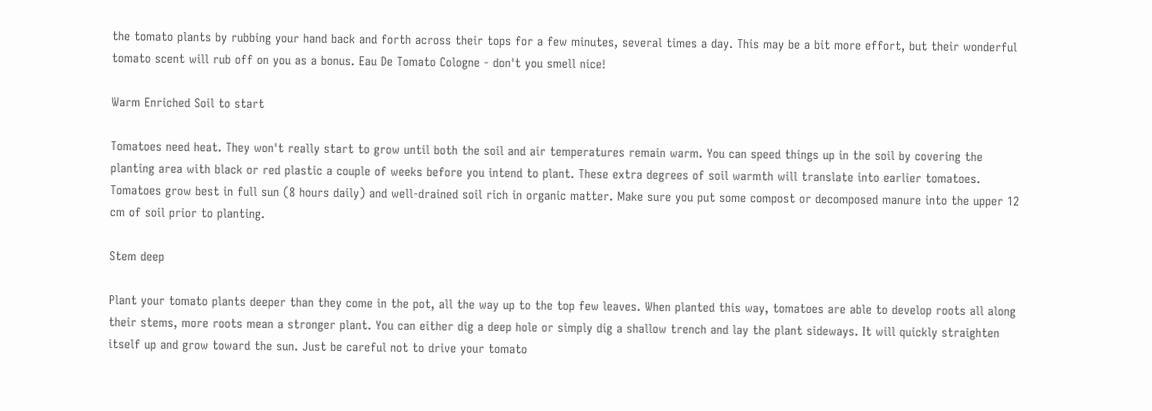the tomato plants by rubbing your hand back and forth across their tops for a few minutes, several times a day. This may be a bit more effort, but their wonderful tomato scent will rub off on you as a bonus. Eau De Tomato Cologne - don't you smell nice!

Warm Enriched Soil to start

Tomatoes need heat. They won't really start to grow until both the soil and air temperatures remain warm. You can speed things up in the soil by covering the planting area with black or red plastic a couple of weeks before you intend to plant. These extra degrees of soil warmth will translate into earlier tomatoes. Tomatoes grow best in full sun (8 hours daily) and well-drained soil rich in organic matter. Make sure you put some compost or decomposed manure into the upper 12 cm of soil prior to planting.

Stem deep

Plant your tomato plants deeper than they come in the pot, all the way up to the top few leaves. When planted this way, tomatoes are able to develop roots all along their stems, more roots mean a stronger plant. You can either dig a deep hole or simply dig a shallow trench and lay the plant sideways. It will quickly straighten itself up and grow toward the sun. Just be careful not to drive your tomato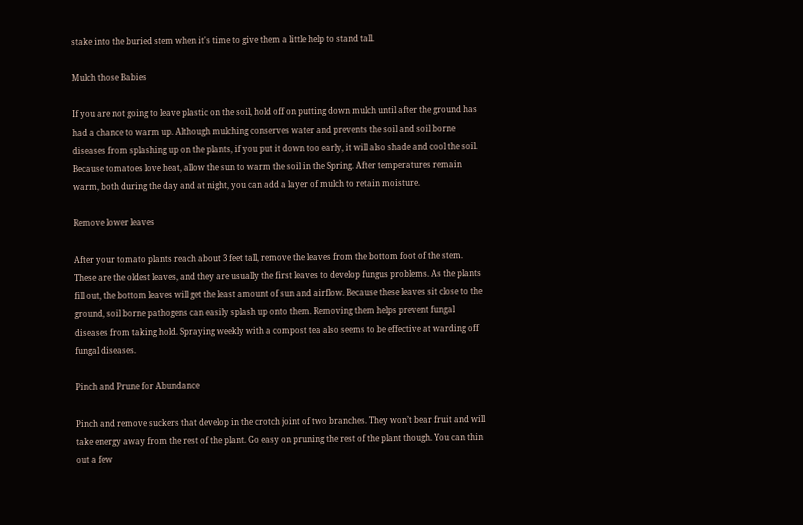stake into the buried stem when it's time to give them a little help to stand tall.

Mulch those Babies

If you are not going to leave plastic on the soil, hold off on putting down mulch until after the ground has had a chance to warm up. Although mulching conserves water and prevents the soil and soil borne diseases from splashing up on the plants, if you put it down too early, it will also shade and cool the soil. Because tomatoes love heat, allow the sun to warm the soil in the Spring. After temperatures remain warm, both during the day and at night, you can add a layer of mulch to retain moisture.

Remove lower leaves

After your tomato plants reach about 3 feet tall, remove the leaves from the bottom foot of the stem. These are the oldest leaves, and they are usually the first leaves to develop fungus problems. As the plants fill out, the bottom leaves will get the least amount of sun and airflow. Because these leaves sit close to the ground, soil borne pathogens can easily splash up onto them. Removing them helps prevent fungal diseases from taking hold. Spraying weekly with a compost tea also seems to be effective at warding off fungal diseases.

Pinch and Prune for Abundance

Pinch and remove suckers that develop in the crotch joint of two branches. They won’t bear fruit and will take energy away from the rest of the plant. Go easy on pruning the rest of the plant though. You can thin out a few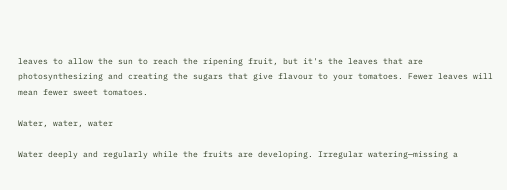leaves to allow the sun to reach the ripening fruit, but it's the leaves that are photosynthesizing and creating the sugars that give flavour to your tomatoes. Fewer leaves will mean fewer sweet tomatoes.

Water, water, water

Water deeply and regularly while the fruits are developing. Irregular watering—missing a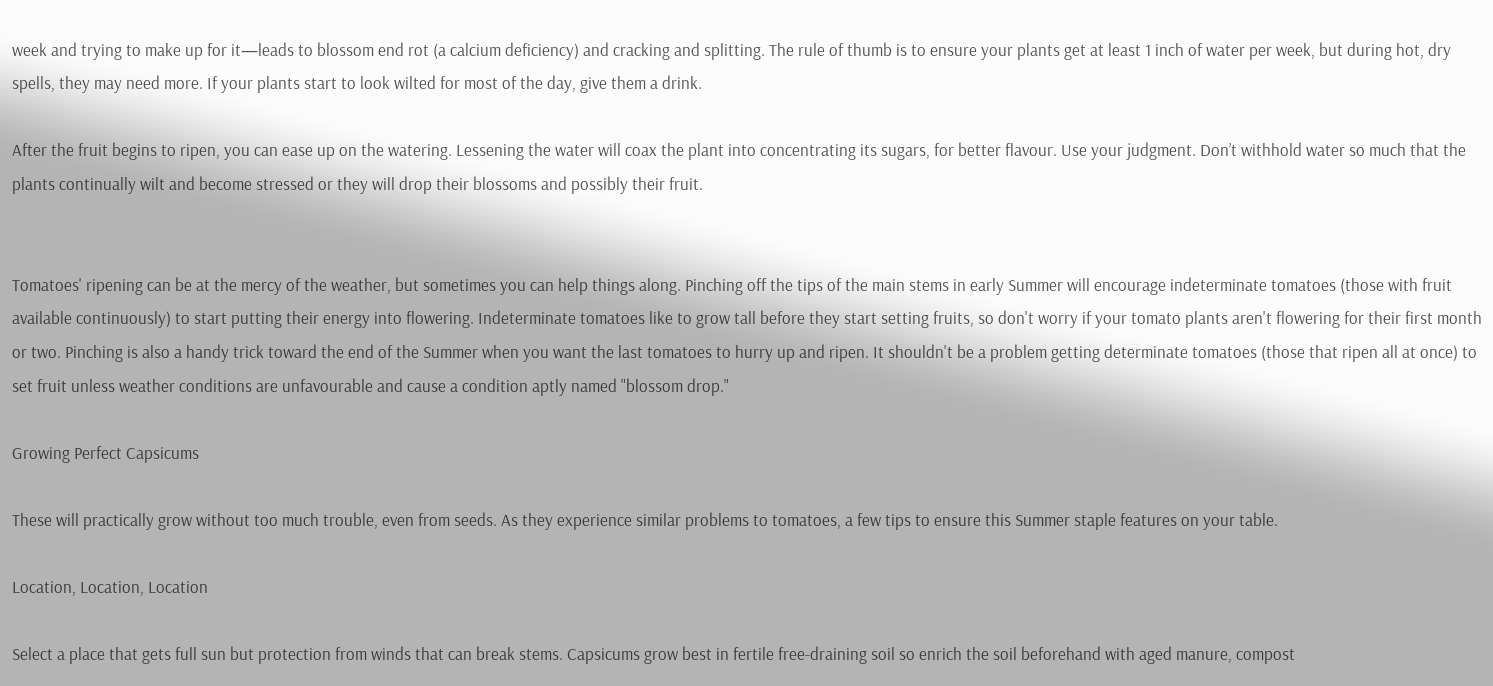week and trying to make up for it—leads to blossom end rot (a calcium deficiency) and cracking and splitting. The rule of thumb is to ensure your plants get at least 1 inch of water per week, but during hot, dry spells, they may need more. If your plants start to look wilted for most of the day, give them a drink.

After the fruit begins to ripen, you can ease up on the watering. Lessening the water will coax the plant into concentrating its sugars, for better flavour. Use your judgment. Don’t withhold water so much that the plants continually wilt and become stressed or they will drop their blossoms and possibly their fruit.


Tomatoes' ripening can be at the mercy of the weather, but sometimes you can help things along. Pinching off the tips of the main stems in early Summer will encourage indeterminate tomatoes (those with fruit available continuously) to start putting their energy into flowering. Indeterminate tomatoes like to grow tall before they start setting fruits, so don't worry if your tomato plants aren't flowering for their first month or two. Pinching is also a handy trick toward the end of the Summer when you want the last tomatoes to hurry up and ripen. It shouldn't be a problem getting determinate tomatoes (those that ripen all at once) to set fruit unless weather conditions are unfavourable and cause a condition aptly named "blossom drop."

Growing Perfect Capsicums

These will practically grow without too much trouble, even from seeds. As they experience similar problems to tomatoes, a few tips to ensure this Summer staple features on your table.

Location, Location, Location

Select a place that gets full sun but protection from winds that can break stems. Capsicums grow best in fertile free-draining soil so enrich the soil beforehand with aged manure, compost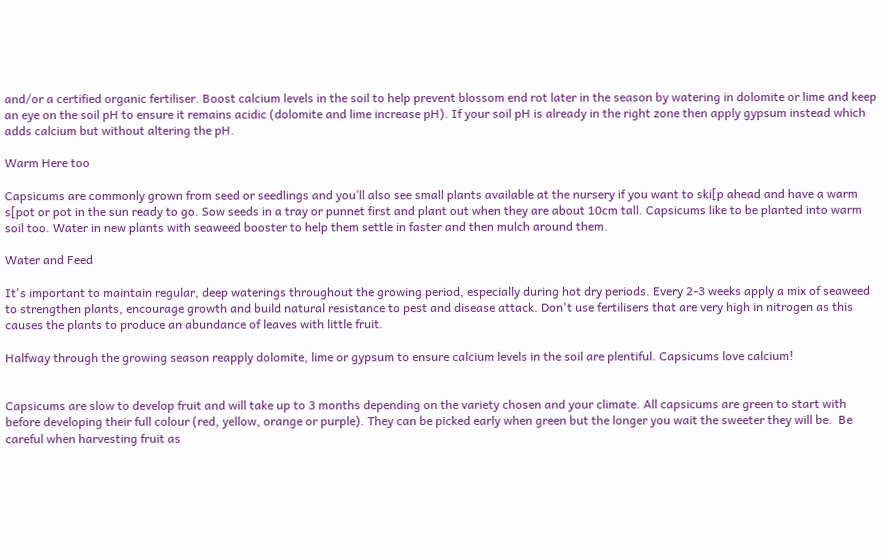and/or a certified organic fertiliser. Boost calcium levels in the soil to help prevent blossom end rot later in the season by watering in dolomite or lime and keep an eye on the soil pH to ensure it remains acidic (dolomite and lime increase pH). If your soil pH is already in the right zone then apply gypsum instead which adds calcium but without altering the pH.

Warm Here too

Capsicums are commonly grown from seed or seedlings and you’ll also see small plants available at the nursery if you want to ski[p ahead and have a warm s[pot or pot in the sun ready to go. Sow seeds in a tray or punnet first and plant out when they are about 10cm tall. Capsicums like to be planted into warm soil too. Water in new plants with seaweed booster to help them settle in faster and then mulch around them.

Water and Feed

It's important to maintain regular, deep waterings throughout the growing period, especially during hot dry periods. Every 2-3 weeks apply a mix of seaweed to strengthen plants, encourage growth and build natural resistance to pest and disease attack. Don't use fertilisers that are very high in nitrogen as this causes the plants to produce an abundance of leaves with little fruit.

Halfway through the growing season reapply dolomite, lime or gypsum to ensure calcium levels in the soil are plentiful. Capsicums love calcium!


Capsicums are slow to develop fruit and will take up to 3 months depending on the variety chosen and your climate. All capsicums are green to start with before developing their full colour (red, yellow, orange or purple). They can be picked early when green but the longer you wait the sweeter they will be.  Be careful when harvesting fruit as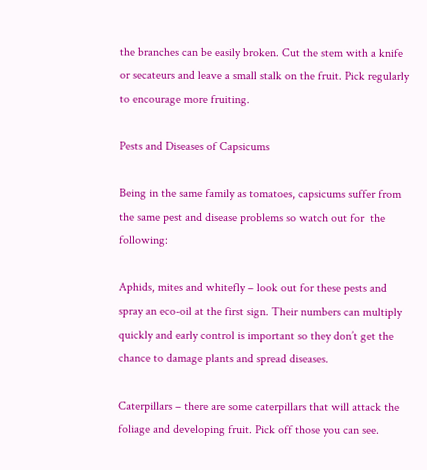the branches can be easily broken. Cut the stem with a knife or secateurs and leave a small stalk on the fruit. Pick regularly to encourage more fruiting.

Pests and Diseases of Capsicums

Being in the same family as tomatoes, capsicums suffer from the same pest and disease problems so watch out for  the following:

Aphids, mites and whitefly – look out for these pests and spray an eco-oil at the first sign. Their numbers can multiply quickly and early control is important so they don’t get the chance to damage plants and spread diseases.

Caterpillars – there are some caterpillars that will attack the foliage and developing fruit. Pick off those you can see.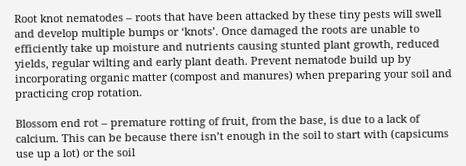Root knot nematodes – roots that have been attacked by these tiny pests will swell and develop multiple bumps or ‘knots’. Once damaged the roots are unable to efficiently take up moisture and nutrients causing stunted plant growth, reduced yields, regular wilting and early plant death. Prevent nematode build up by incorporating organic matter (compost and manures) when preparing your soil and practicing crop rotation.

Blossom end rot – premature rotting of fruit, from the base, is due to a lack of calcium. This can be because there isn’t enough in the soil to start with (capsicums use up a lot) or the soil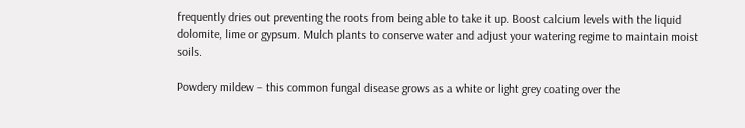frequently dries out preventing the roots from being able to take it up. Boost calcium levels with the liquid dolomite, lime or gypsum. Mulch plants to conserve water and adjust your watering regime to maintain moist soils.

Powdery mildew – this common fungal disease grows as a white or light grey coating over the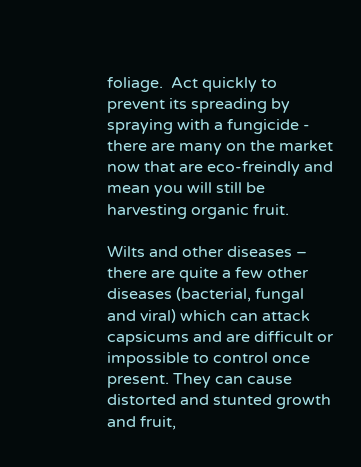foliage.  Act quickly to prevent its spreading by spraying with a fungicide - there are many on the market now that are eco-freindly and mean you will still be harvesting organic fruit.

Wilts and other diseases – there are quite a few other diseases (bacterial, fungal and viral) which can attack capsicums and are difficult or impossible to control once present. They can cause distorted and stunted growth and fruit,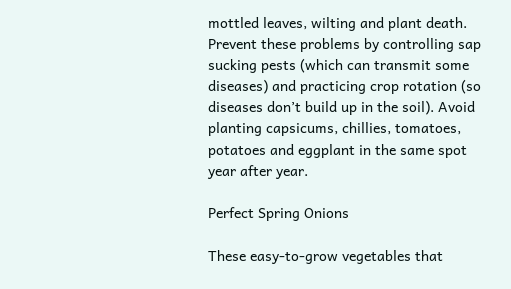mottled leaves, wilting and plant death. Prevent these problems by controlling sap sucking pests (which can transmit some diseases) and practicing crop rotation (so diseases don’t build up in the soil). Avoid planting capsicums, chillies, tomatoes, potatoes and eggplant in the same spot year after year.

Perfect Spring Onions

These easy-to-grow vegetables that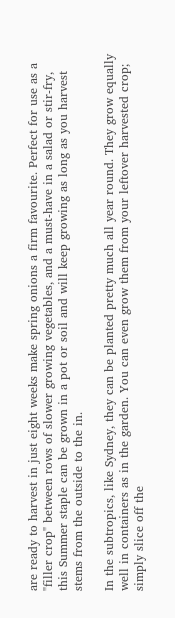are ready to harvest in just eight weeks make spring onions a firm favourite. Perfect for use as a "filler crop" between rows of slower growing vegetables, and a must-have in a salad or stir-fry, this Summer staple can be grown in a pot or soil and will keep growing as long as you harvest stems from the outside to the in.

In the subtropics, like Sydney, they can be planted pretty much all year round. They grow equally well in containers as in the garden. You can even grow them from your leftover harvested crop; simply slice off the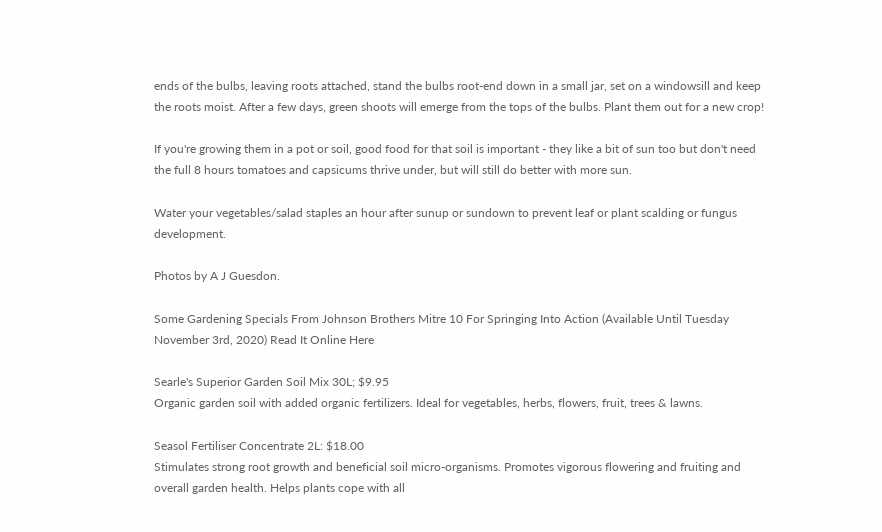ends of the bulbs, leaving roots attached, stand the bulbs root-end down in a small jar, set on a windowsill and keep the roots moist. After a few days, green shoots will emerge from the tops of the bulbs. Plant them out for a new crop!

If you're growing them in a pot or soil, good food for that soil is important - they like a bit of sun too but don't need the full 8 hours tomatoes and capsicums thrive under, but will still do better with more sun.

Water your vegetables/salad staples an hour after sunup or sundown to prevent leaf or plant scalding or fungus development.

Photos by A J Guesdon.

Some Gardening Specials From Johnson Brothers Mitre 10 For Springing Into Action (Available Until Tuesday November 3rd, 2020) Read It Online Here

Searle's Superior Garden Soil Mix 30L; $9.95
Organic garden soil with added organic fertilizers. Ideal for vegetables, herbs, flowers, fruit, trees & lawns.

Seasol Fertiliser Concentrate 2L: $18.00
Stimulates strong root growth and beneficial soil micro-organisms. Promotes vigorous flowering and fruiting and overall garden health. Helps plants cope with all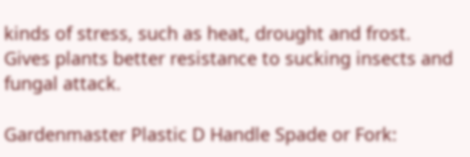kinds of stress, such as heat, drought and frost.  Gives plants better resistance to sucking insects and fungal attack.

Gardenmaster Plastic D Handle Spade or Fork: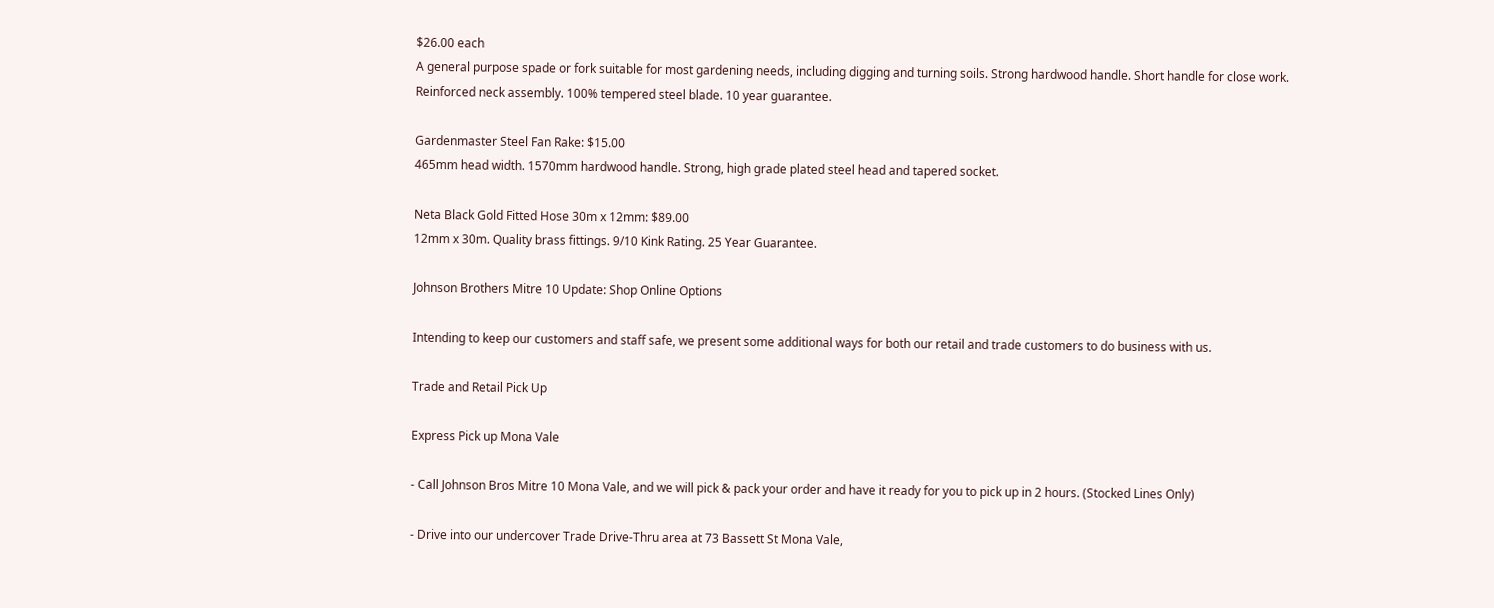$26.00 each
A general purpose spade or fork suitable for most gardening needs, including digging and turning soils. Strong hardwood handle. Short handle for close work. Reinforced neck assembly. 100% tempered steel blade. 10 year guarantee.

Gardenmaster Steel Fan Rake: $15.00
465mm head width. 1570mm hardwood handle. Strong, high grade plated steel head and tapered socket.

Neta Black Gold Fitted Hose 30m x 12mm: $89.00
12mm x 30m. Quality brass fittings. 9/10 Kink Rating. 25 Year Guarantee.

Johnson Brothers Mitre 10 Update: Shop Online Options

Intending to keep our customers and staff safe, we present some additional ways for both our retail and trade customers to do business with us.

Trade and Retail Pick Up

Express Pick up Mona Vale

- Call Johnson Bros Mitre 10 Mona Vale, and we will pick & pack your order and have it ready for you to pick up in 2 hours. (Stocked Lines Only)

- Drive into our undercover Trade Drive-Thru area at 73 Bassett St Mona Vale,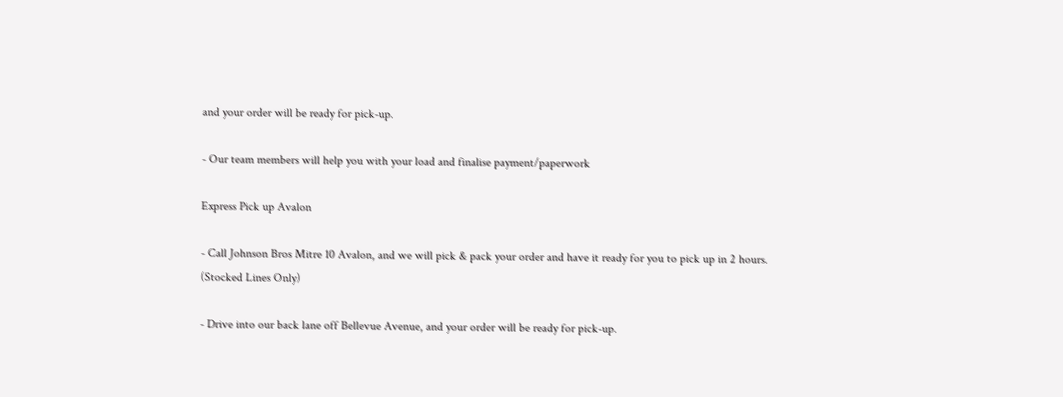and your order will be ready for pick-up.

- Our team members will help you with your load and finalise payment/paperwork

Express Pick up Avalon

- Call Johnson Bros Mitre 10 Avalon, and we will pick & pack your order and have it ready for you to pick up in 2 hours. (Stocked Lines Only)

- Drive into our back lane off Bellevue Avenue, and your order will be ready for pick-up.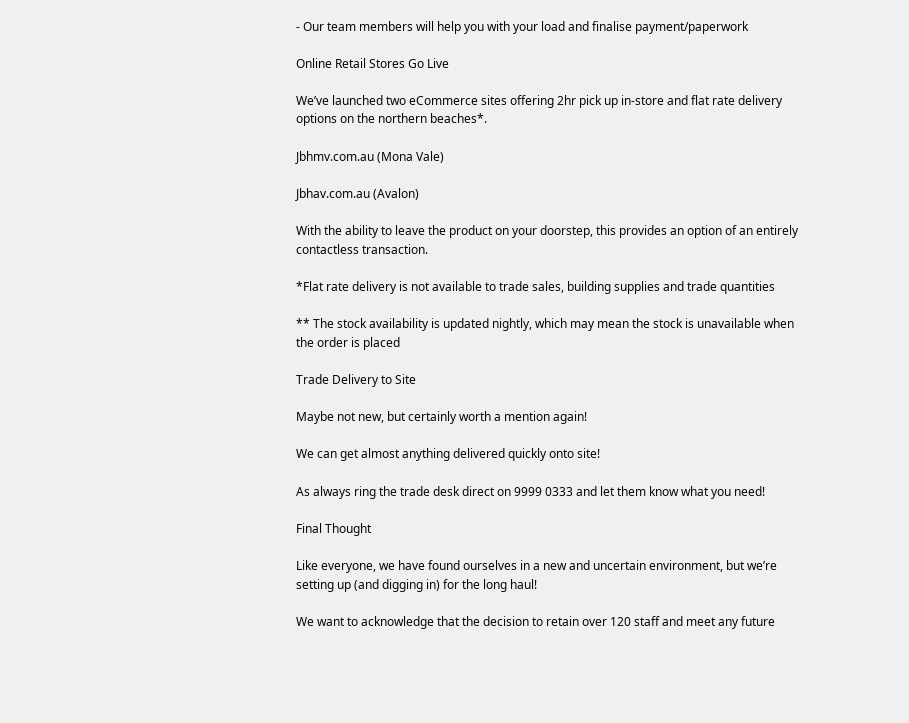- Our team members will help you with your load and finalise payment/paperwork

Online Retail Stores Go Live

We’ve launched two eCommerce sites offering 2hr pick up in-store and flat rate delivery options on the northern beaches*.

Jbhmv.com.au (Mona Vale)

Jbhav.com.au (Avalon)

With the ability to leave the product on your doorstep, this provides an option of an entirely contactless transaction.

*Flat rate delivery is not available to trade sales, building supplies and trade quantities

** The stock availability is updated nightly, which may mean the stock is unavailable when the order is placed

Trade Delivery to Site

Maybe not new, but certainly worth a mention again!

We can get almost anything delivered quickly onto site!

As always ring the trade desk direct on 9999 0333 and let them know what you need!

Final Thought

Like everyone, we have found ourselves in a new and uncertain environment, but we’re setting up (and digging in) for the long haul!

We want to acknowledge that the decision to retain over 120 staff and meet any future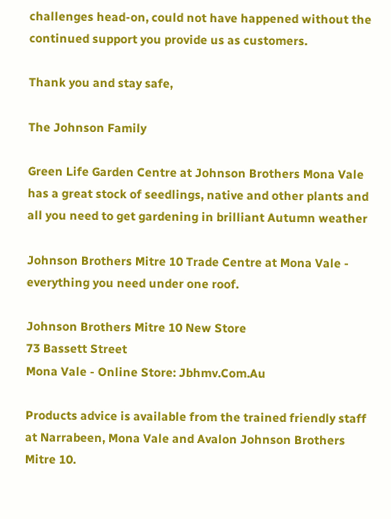challenges head-on, could not have happened without the continued support you provide us as customers.

Thank you and stay safe,

The Johnson Family

Green Life Garden Centre at Johnson Brothers Mona Vale has a great stock of seedlings, native and other plants and all you need to get gardening in brilliant Autumn weather

Johnson Brothers Mitre 10 Trade Centre at Mona Vale - everything you need under one roof.

Johnson Brothers Mitre 10 New Store
73 Bassett Street
Mona Vale - Online Store: Jbhmv.Com.Au

Products advice is available from the trained friendly staff at Narrabeen, Mona Vale and Avalon Johnson Brothers Mitre 10.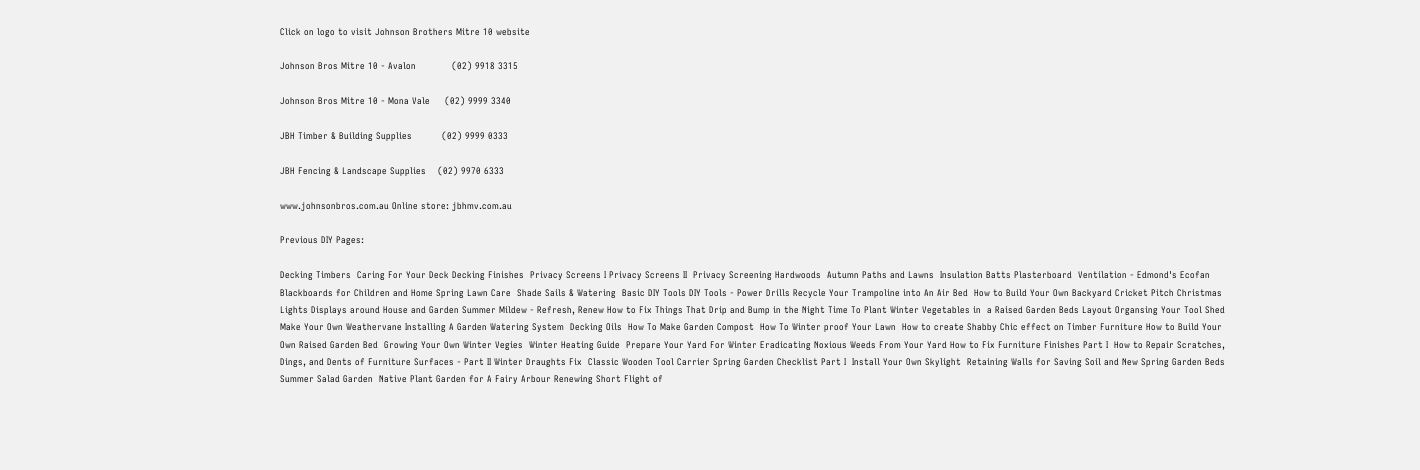Click on logo to visit Johnson Brothers Mitre 10 website

Johnson Bros Mitre 10 - Avalon            (02) 9918 3315

Johnson Bros Mitre 10 - Mona Vale     (02) 9999 3340

JBH Timber & Building Supplies          (02) 9999 0333

JBH Fencing & Landscape Supplies    (02) 9970 6333

www.johnsonbros.com.au Online store: jbhmv.com.au

Previous DIY Pages:

Decking Timbers  Caring For Your Deck Decking Finishes  Privacy Screens I Privacy Screens II  Privacy Screening Hardwoods  Autumn Paths and Lawns  Insulation Batts Plasterboard  Ventilation - Edmond's Ecofan Blackboards for Children and Home Spring Lawn Care  Shade Sails & Watering  Basic DIY Tools DIY Tools - Power Drills Recycle Your Trampoline into An Air Bed  How to Build Your Own Backyard Cricket Pitch Christmas Lights Displays around House and Garden Summer Mildew - Refresh, Renew How to Fix Things That Drip and Bump in the Night Time To Plant Winter Vegetables in  a Raised Garden Beds Layout Organsing Your Tool Shed  Make Your Own Weathervane Installing A Garden Watering System  Decking Oils  How To Make Garden Compost  How To Winter proof Your Lawn  How to create Shabby Chic effect on Timber Furniture How to Build Your Own Raised Garden Bed  Growing Your Own Winter Vegies  Winter Heating Guide  Prepare Your Yard For Winter Eradicating Noxious Weeds From Your Yard How to Fix Furniture Finishes Part I  How to Repair Scratches, Dings, and Dents of Furniture Surfaces - Part II Winter Draughts Fix  Classic Wooden Tool Carrier Spring Garden Checklist Part I  Install Your Own Skylight  Retaining Walls for Saving Soil and New Spring Garden Beds  Summer Salad Garden  Native Plant Garden for A Fairy Arbour Renewing Short Flight of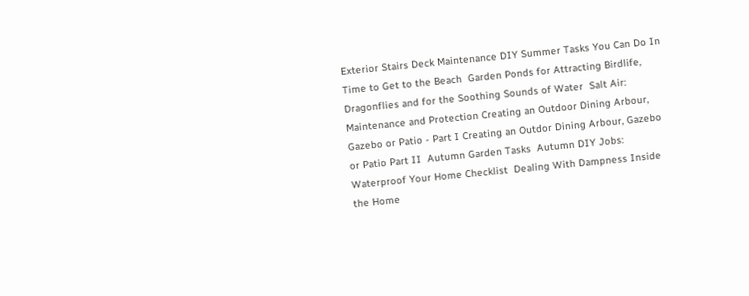Exterior Stairs Deck Maintenance DIY Summer Tasks You Can Do In Time to Get to the Beach  Garden Ponds for Attracting Birdlife, Dragonflies and for the Soothing Sounds of Water  Salt Air: Maintenance and Protection Creating an Outdoor Dining Arbour, Gazebo or Patio - Part I Creating an Outdor Dining Arbour, Gazebo or Patio Part II  Autumn Garden Tasks  Autumn DIY Jobs: Waterproof Your Home Checklist  Dealing With Dampness Inside the Home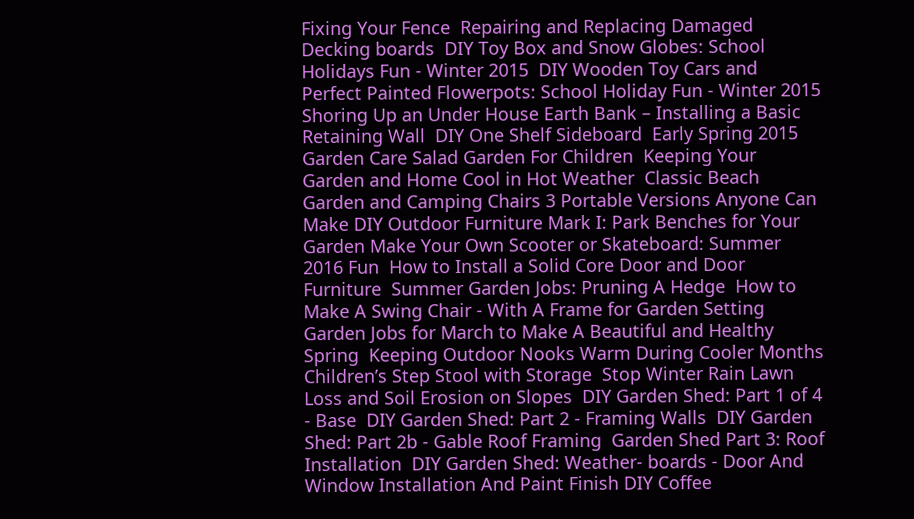Fixing Your Fence  Repairing and Replacing Damaged Decking boards  DIY Toy Box and Snow Globes: School Holidays Fun - Winter 2015  DIY Wooden Toy Cars and Perfect Painted Flowerpots: School Holiday Fun - Winter 2015  Shoring Up an Under House Earth Bank – Installing a Basic Retaining Wall  DIY One Shelf Sideboard  Early Spring 2015 Garden Care Salad Garden For Children  Keeping Your Garden and Home Cool in Hot Weather  Classic Beach Garden and Camping Chairs 3 Portable Versions Anyone Can Make DIY Outdoor Furniture Mark I: Park Benches for Your Garden Make Your Own Scooter or Skateboard: Summer 2016 Fun  How to Install a Solid Core Door and Door Furniture  Summer Garden Jobs: Pruning A Hedge  How to Make A Swing Chair - With A Frame for Garden Setting  Garden Jobs for March to Make A Beautiful and Healthy Spring  Keeping Outdoor Nooks Warm During Cooler Months  Children’s Step Stool with Storage  Stop Winter Rain Lawn Loss and Soil Erosion on Slopes  DIY Garden Shed: Part 1 of 4 - Base  DIY Garden Shed: Part 2 - Framing Walls  DIY Garden Shed: Part 2b - Gable Roof Framing  Garden Shed Part 3: Roof Installation  DIY Garden Shed: Weather- boards - Door And Window Installation And Paint Finish DIY Coffee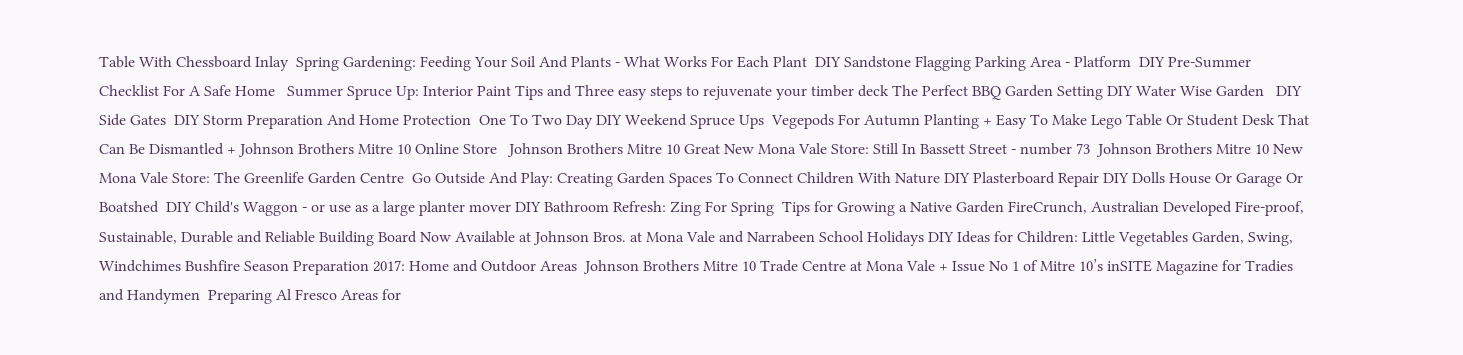Table With Chessboard Inlay  Spring Gardening: Feeding Your Soil And Plants - What Works For Each Plant  DIY Sandstone Flagging Parking Area - Platform  DIY Pre-Summer Checklist For A Safe Home   Summer Spruce Up: Interior Paint Tips and Three easy steps to rejuvenate your timber deck The Perfect BBQ Garden Setting DIY Water Wise Garden   DIY Side Gates  DIY Storm Preparation And Home Protection  One To Two Day DIY Weekend Spruce Ups  Vegepods For Autumn Planting + Easy To Make Lego Table Or Student Desk That Can Be Dismantled + Johnson Brothers Mitre 10 Online Store   Johnson Brothers Mitre 10 Great New Mona Vale Store: Still In Bassett Street - number 73  Johnson Brothers Mitre 10 New Mona Vale Store: The Greenlife Garden Centre  Go Outside And Play: Creating Garden Spaces To Connect Children With Nature DIY Plasterboard Repair DIY Dolls House Or Garage Or Boatshed  DIY Child's Waggon - or use as a large planter mover DIY Bathroom Refresh: Zing For Spring  Tips for Growing a Native Garden FireCrunch, Australian Developed Fire-proof, Sustainable, Durable and Reliable Building Board Now Available at Johnson Bros. at Mona Vale and Narrabeen School Holidays DIY Ideas for Children: Little Vegetables Garden, Swing, Windchimes Bushfire Season Preparation 2017: Home and Outdoor Areas  Johnson Brothers Mitre 10 Trade Centre at Mona Vale + Issue No 1 of Mitre 10’s inSITE Magazine for Tradies and Handymen  Preparing Al Fresco Areas for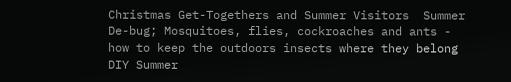Christmas Get-Togethers and Summer Visitors  Summer De-bug; Mosquitoes, flies, cockroaches and ants - how to keep the outdoors insects where they belong DIY Summer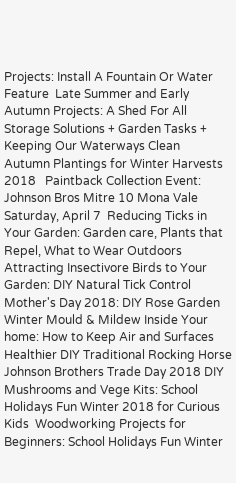Projects: Install A Fountain Or Water Feature  Late Summer and Early Autumn Projects: A Shed For All Storage Solutions + Garden Tasks + Keeping Our Waterways Clean   Autumn Plantings for Winter Harvests   2018   Paintback Collection Event: Johnson Bros Mitre 10 Mona Vale Saturday, April 7  Reducing Ticks in Your Garden: Garden care, Plants that Repel, What to Wear Outdoors Attracting Insectivore Birds to Your Garden: DIY Natural Tick Control  Mother's Day 2018: DIY Rose Garden Winter Mould & Mildew Inside Your home: How to Keep Air and Surfaces Healthier DIY Traditional Rocking Horse  Johnson Brothers Trade Day 2018 DIY Mushrooms and Vege Kits: School Holidays Fun Winter 2018 for Curious Kids  Woodworking Projects for Beginners: School Holidays Fun Winter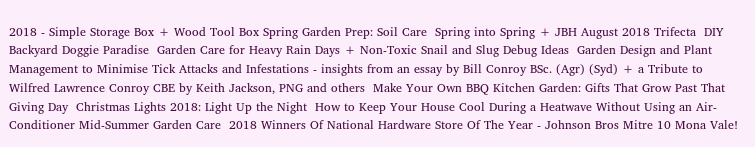2018 - Simple Storage Box + Wood Tool Box Spring Garden Prep: Soil Care  Spring into Spring + JBH August 2018 Trifecta  DIY Backyard Doggie Paradise  Garden Care for Heavy Rain Days + Non-Toxic Snail and Slug Debug Ideas  Garden Design and Plant Management to Minimise Tick Attacks and Infestations - insights from an essay by Bill Conroy BSc. (Agr) (Syd) + a Tribute to Wilfred Lawrence Conroy CBE by Keith Jackson, PNG and others  Make Your Own BBQ Kitchen Garden: Gifts That Grow Past That Giving Day  Christmas Lights 2018: Light Up the Night  How to Keep Your House Cool During a Heatwave Without Using an Air-Conditioner Mid-Summer Garden Care  2018 Winners Of National Hardware Store Of The Year - Johnson Bros Mitre 10 Mona Vale!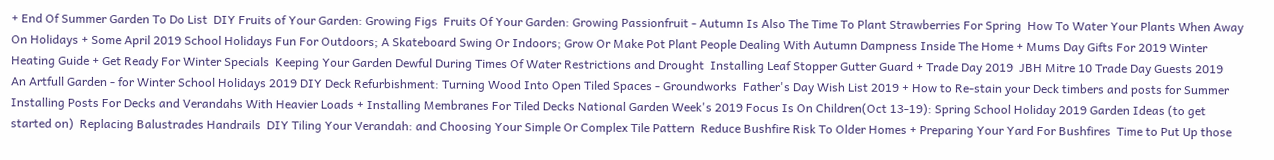+ End Of Summer Garden To Do List  DIY Fruits of Your Garden: Growing Figs  Fruits Of Your Garden: Growing Passionfruit - Autumn Is Also The Time To Plant Strawberries For Spring  How To Water Your Plants When Away On Holidays + Some April 2019 School Holidays Fun For Outdoors; A Skateboard Swing Or Indoors; Grow Or Make Pot Plant People Dealing With Autumn Dampness Inside The Home + Mums Day Gifts For 2019 Winter Heating Guide + Get Ready For Winter Specials  Keeping Your Garden Dewful During Times Of Water Restrictions and Drought  Installing Leaf Stopper Gutter Guard + Trade Day 2019  JBH Mitre 10 Trade Day Guests 2019  An Artfull Garden - for Winter School Holidays 2019 DIY Deck Refurbishment: Turning Wood Into Open Tiled Spaces - Groundworks  Father's Day Wish List 2019 + How to Re-stain your Deck timbers and posts for Summer  Installing Posts For Decks and Verandahs With Heavier Loads + Installing Membranes For Tiled Decks National Garden Week's 2019 Focus Is On Children(Oct 13-19): Spring School Holiday 2019 Garden Ideas (to get started on)  Replacing Balustrades Handrails  DIY Tiling Your Verandah: and Choosing Your Simple Or Complex Tile Pattern  Reduce Bushfire Risk To Older Homes + Preparing Your Yard For Bushfires  Time to Put Up those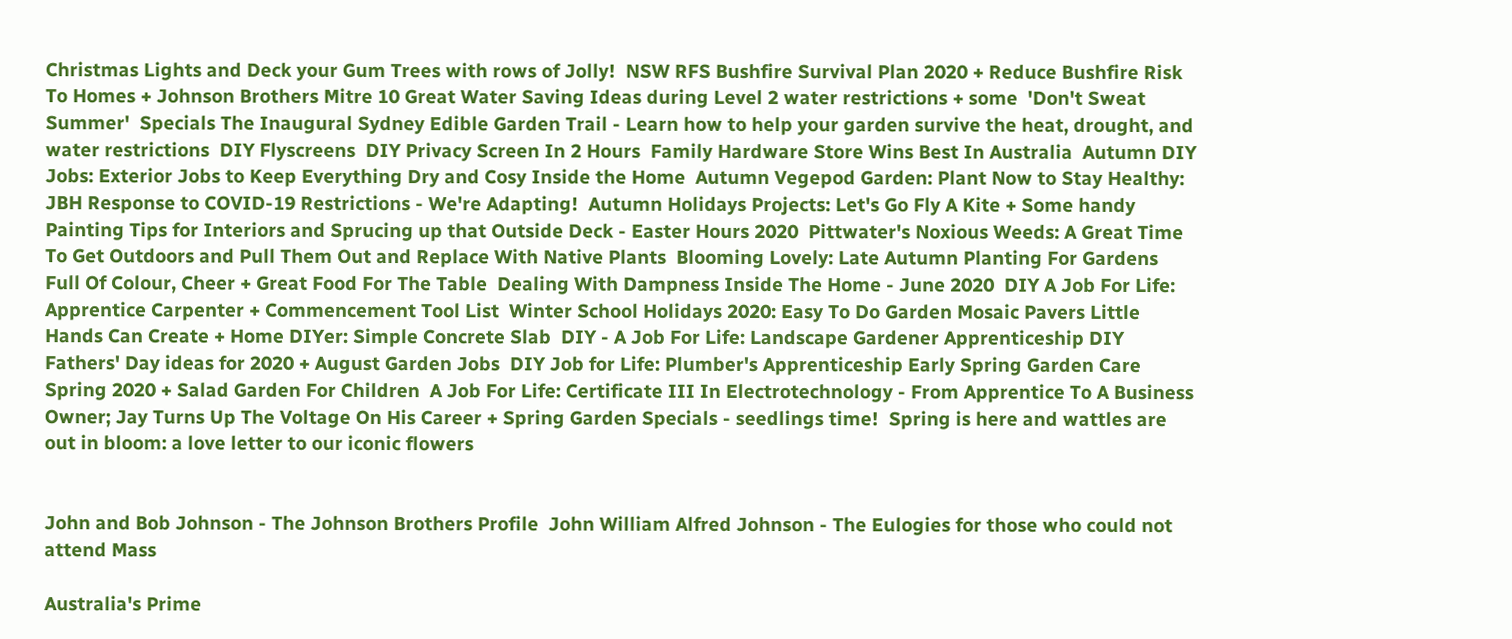Christmas Lights and Deck your Gum Trees with rows of Jolly!  NSW RFS Bushfire Survival Plan 2020 + Reduce Bushfire Risk To Homes + Johnson Brothers Mitre 10 Great Water Saving Ideas during Level 2 water restrictions + some  'Don't Sweat Summer'  Specials The Inaugural Sydney Edible Garden Trail - Learn how to help your garden survive the heat, drought, and water restrictions  DIY Flyscreens  DIY Privacy Screen In 2 Hours  Family Hardware Store Wins Best In Australia  Autumn DIY Jobs: Exterior Jobs to Keep Everything Dry and Cosy Inside the Home  Autumn Vegepod Garden: Plant Now to Stay Healthy: JBH Response to COVID-19 Restrictions - We're Adapting!  Autumn Holidays Projects: Let's Go Fly A Kite + Some handy Painting Tips for Interiors and Sprucing up that Outside Deck - Easter Hours 2020  Pittwater's Noxious Weeds: A Great Time To Get Outdoors and Pull Them Out and Replace With Native Plants  Blooming Lovely: Late Autumn Planting For Gardens Full Of Colour, Cheer + Great Food For The Table  Dealing With Dampness Inside The Home - June 2020  DIY A Job For Life: Apprentice Carpenter + Commencement Tool List  Winter School Holidays 2020: Easy To Do Garden Mosaic Pavers Little Hands Can Create + Home DIYer: Simple Concrete Slab  DIY - A Job For Life: Landscape Gardener Apprenticeship DIY Fathers' Day ideas for 2020 + August Garden Jobs  DIY Job for Life: Plumber's Apprenticeship Early Spring Garden Care Spring 2020 + Salad Garden For Children  A Job For Life: Certificate III In Electrotechnology - From Apprentice To A Business Owner; Jay Turns Up The Voltage On His Career + Spring Garden Specials - seedlings time!  Spring is here and wattles are out in bloom: a love letter to our iconic flowers


John and Bob Johnson - The Johnson Brothers Profile  John William Alfred Johnson - The Eulogies for those who could not attend Mass

Australia's Prime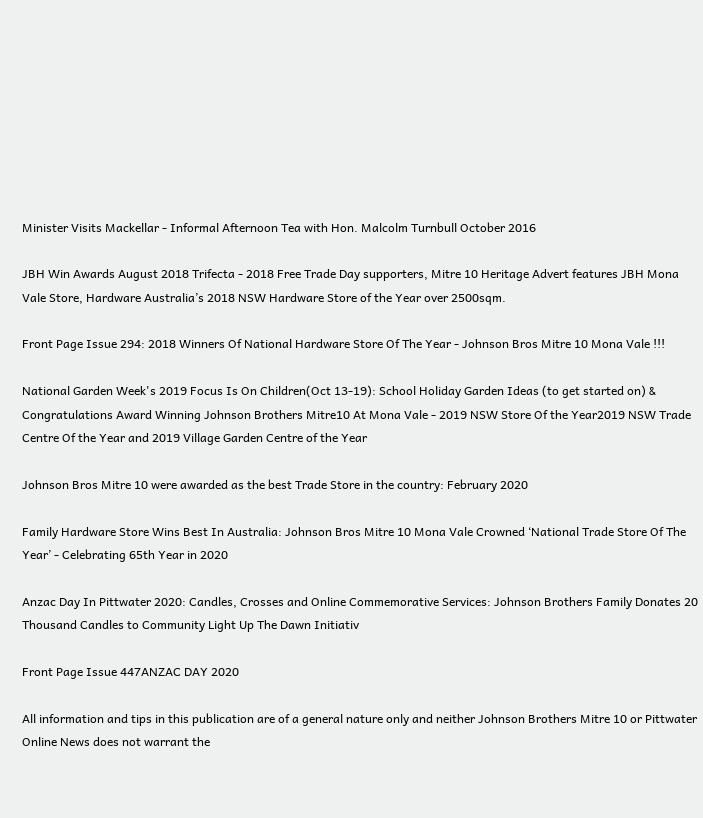Minister Visits Mackellar - Informal Afternoon Tea with Hon. Malcolm Turnbull October 2016

JBH Win Awards August 2018 Trifecta - 2018 Free Trade Day supporters, Mitre 10 Heritage Advert features JBH Mona Vale Store, Hardware Australia’s 2018 NSW Hardware Store of the Year over 2500sqm.

Front Page Issue 294: 2018 Winners Of National Hardware Store Of The Year - Johnson Bros Mitre 10 Mona Vale !!!

National Garden Week's 2019 Focus Is On Children(Oct 13-19): School Holiday Garden Ideas (to get started on) & Congratulations Award Winning Johnson Brothers Mitre10 At Mona Vale - 2019 NSW Store Of the Year2019 NSW Trade Centre Of the Year and 2019 Village Garden Centre of the Year

Johnson Bros Mitre 10 were awarded as the best Trade Store in the country: February 2020

Family Hardware Store Wins Best In Australia: Johnson Bros Mitre 10 Mona Vale Crowned ‘National Trade Store Of The Year’ - Celebrating 65th Year in 2020

Anzac Day In Pittwater 2020: Candles, Crosses and Online Commemorative Services: Johnson Brothers Family Donates 20 Thousand Candles to Community Light Up The Dawn Initiativ

Front Page Issue 447ANZAC DAY 2020

All information and tips in this publication are of a general nature only and neither Johnson Brothers Mitre 10 or Pittwater Online News does not warrant the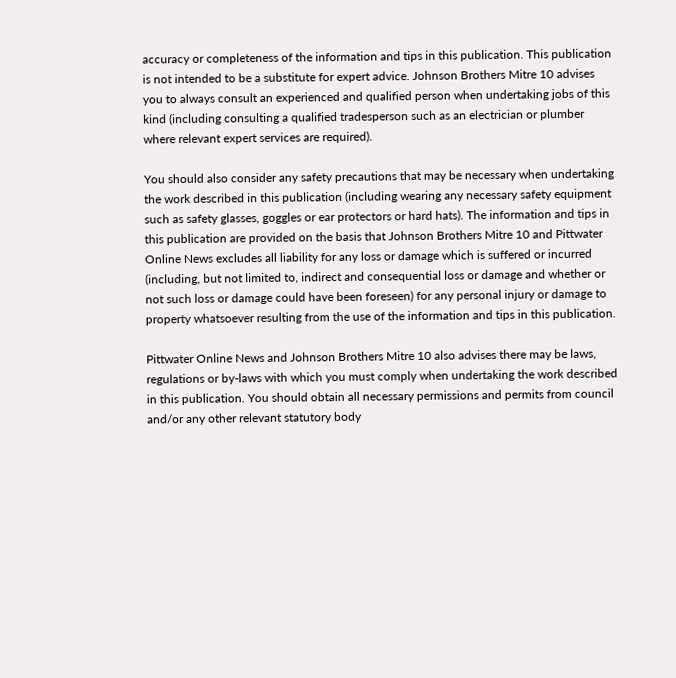accuracy or completeness of the information and tips in this publication. This publication is not intended to be a substitute for expert advice. Johnson Brothers Mitre 10 advises you to always consult an experienced and qualified person when undertaking jobs of this kind (including consulting a qualified tradesperson such as an electrician or plumber where relevant expert services are required).

You should also consider any safety precautions that may be necessary when undertaking the work described in this publication (including wearing any necessary safety equipment such as safety glasses, goggles or ear protectors or hard hats). The information and tips in this publication are provided on the basis that Johnson Brothers Mitre 10 and Pittwater Online News excludes all liability for any loss or damage which is suffered or incurred (including, but not limited to, indirect and consequential loss or damage and whether or not such loss or damage could have been foreseen) for any personal injury or damage to property whatsoever resulting from the use of the information and tips in this publication.

Pittwater Online News and Johnson Brothers Mitre 10 also advises there may be laws, regulations or by-laws with which you must comply when undertaking the work described in this publication. You should obtain all necessary permissions and permits from council and/or any other relevant statutory body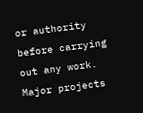or authority before carrying out any work. Major projects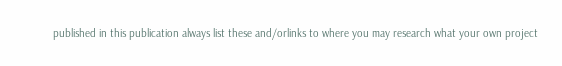published in this publication always list these and/orlinks to where you may research what your own project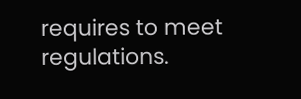requires to meet regulations.